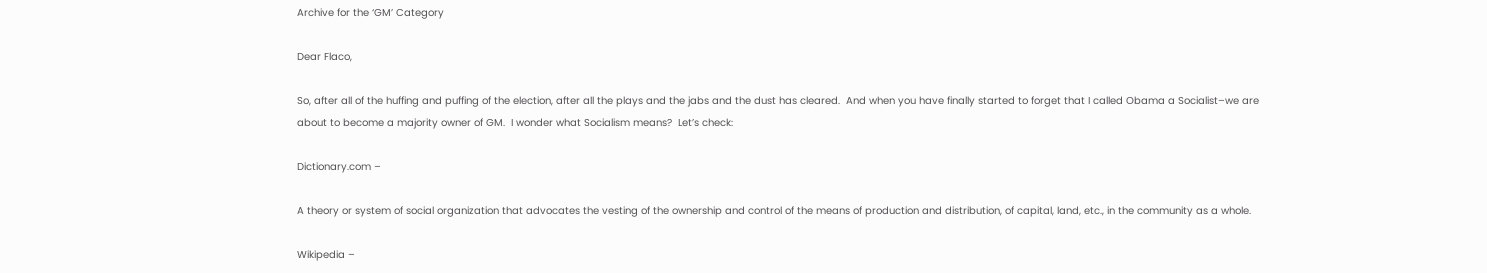Archive for the ‘GM’ Category

Dear Flaco,

So, after all of the huffing and puffing of the election, after all the plays and the jabs and the dust has cleared.  And when you have finally started to forget that I called Obama a Socialist–we are about to become a majority owner of GM.  I wonder what Socialism means?  Let’s check:

Dictionary.com –

A theory or system of social organization that advocates the vesting of the ownership and control of the means of production and distribution, of capital, land, etc., in the community as a whole.

Wikipedia –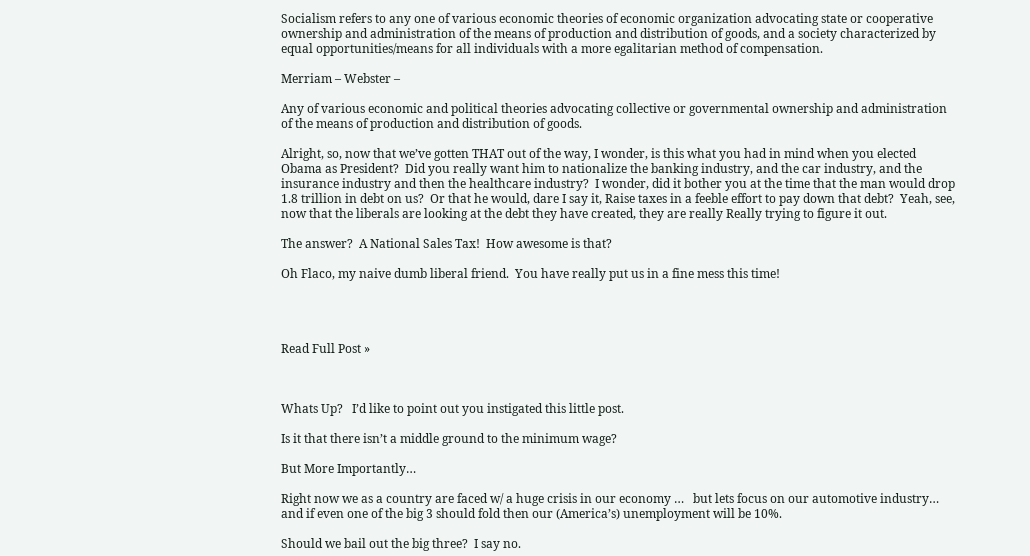Socialism refers to any one of various economic theories of economic organization advocating state or cooperative ownership and administration of the means of production and distribution of goods, and a society characterized by equal opportunities/means for all individuals with a more egalitarian method of compensation.

Merriam – Webster –

Any of various economic and political theories advocating collective or governmental ownership and administration of the means of production and distribution of goods.

Alright, so, now that we’ve gotten THAT out of the way, I wonder, is this what you had in mind when you elected Obama as President?  Did you really want him to nationalize the banking industry, and the car industry, and the insurance industry and then the healthcare industry?  I wonder, did it bother you at the time that the man would drop 1.8 trillion in debt on us?  Or that he would, dare I say it, Raise taxes in a feeble effort to pay down that debt?  Yeah, see, now that the liberals are looking at the debt they have created, they are really Really trying to figure it out.

The answer?  A National Sales Tax!  How awesome is that?

Oh Flaco, my naive dumb liberal friend.  You have really put us in a fine mess this time!




Read Full Post »



Whats Up?   I’d like to point out you instigated this little post.

Is it that there isn’t a middle ground to the minimum wage?

But More Importantly…

Right now we as a country are faced w/ a huge crisis in our economy …   but lets focus on our automotive industry… and if even one of the big 3 should fold then our (America’s) unemployment will be 10%.

Should we bail out the big three?  I say no.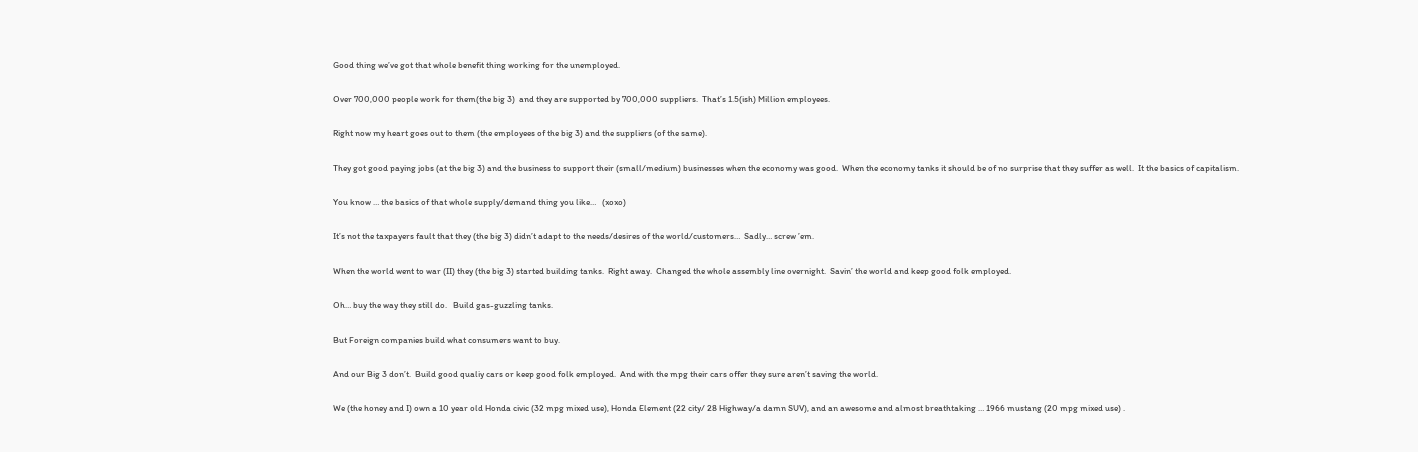Good thing we’ve got that whole benefit thing working for the unemployed.

Over 700,000 people work for them(the big 3)  and they are supported by 700,000 suppliers.  That’s 1.5(ish) Million employees.

Right now my heart goes out to them (the employees of the big 3) and the suppliers (of the same).

They got good paying jobs (at the big 3) and the business to support their (small/medium) businesses when the economy was good.  When the economy tanks it should be of no surprise that they suffer as well.  It the basics of capitalism.

You know … the basics of that whole supply/demand thing you like…   (xoxo)

It’s not the taxpayers fault that they (the big 3) didn’t adapt to the needs/desires of the world/customers…  Sadly… screw ’em.

When the world went to war (II) they (the big 3) started building tanks.  Right away.  Changed the whole assembly line overnight.  Savin’ the world and keep good folk employed.

Oh… buy the way they still do.   Build gas-guzzling tanks.

But Foreign companies build what consumers want to buy.

And our Big 3 don’t.  Build good qualiy cars or keep good folk employed.  And with the mpg their cars offer they sure aren’t saving the world.

We (the honey and I) own a 10 year old Honda civic (32 mpg mixed use), Honda Element (22 city/ 28 Highway/a damn SUV), and an awesome and almost breathtaking … 1966 mustang (20 mpg mixed use) .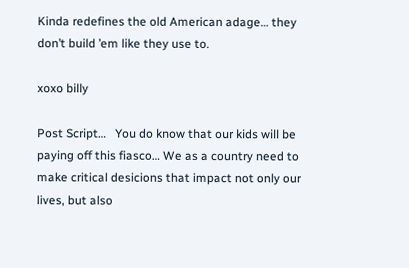Kinda redefines the old American adage… they don’t build ’em like they use to.

xoxo billy

Post Script…   You do know that our kids will be paying off this fiasco… We as a country need to make critical desicions that impact not only our lives, but also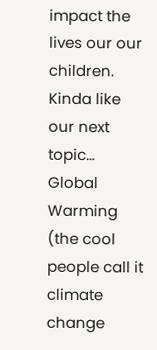impact the lives our our children.  Kinda like our next topic… Global Warming (the cool people call it climate change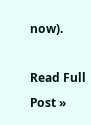now).

Read Full Post »